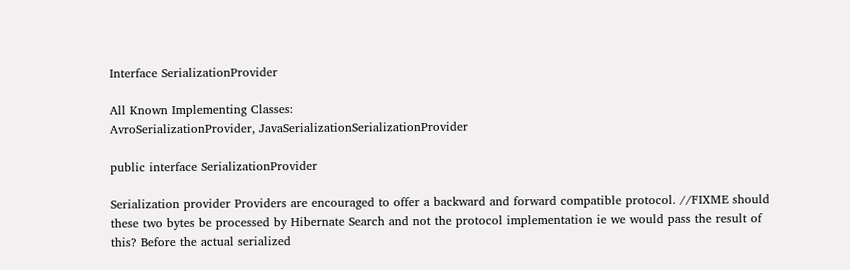Interface SerializationProvider

All Known Implementing Classes:
AvroSerializationProvider, JavaSerializationSerializationProvider

public interface SerializationProvider

Serialization provider Providers are encouraged to offer a backward and forward compatible protocol. //FIXME should these two bytes be processed by Hibernate Search and not the protocol implementation ie we would pass the result of this? Before the actual serialized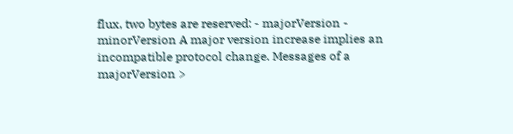flux, two bytes are reserved: - majorVersion - minorVersion A major version increase implies an incompatible protocol change. Messages of a majorVersion >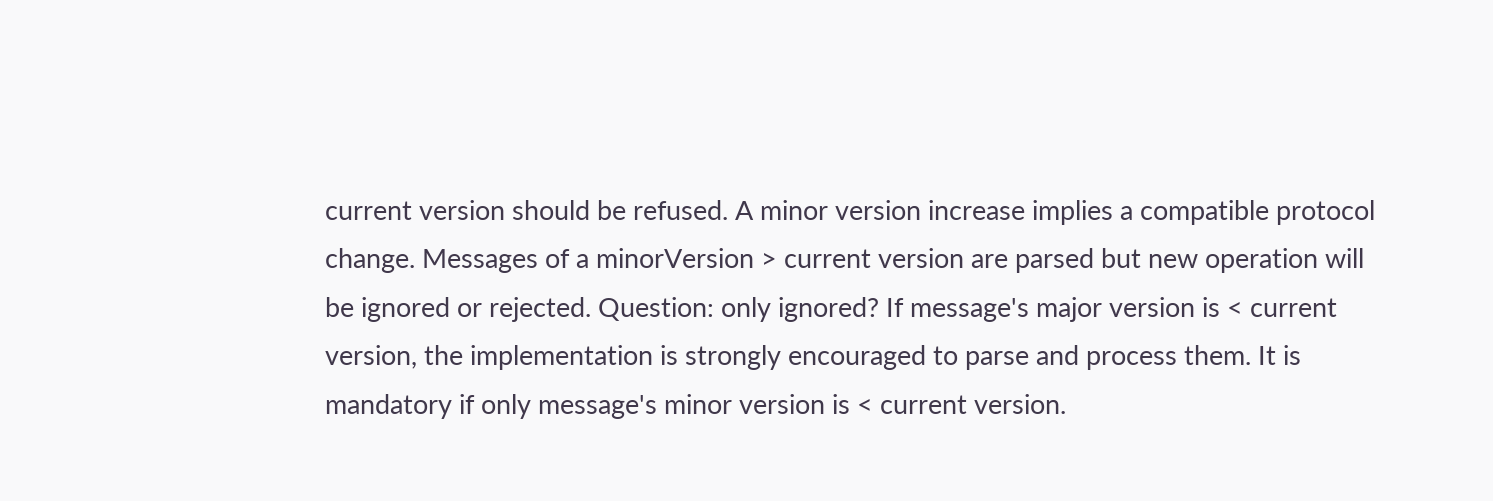current version should be refused. A minor version increase implies a compatible protocol change. Messages of a minorVersion > current version are parsed but new operation will be ignored or rejected. Question: only ignored? If message's major version is < current version, the implementation is strongly encouraged to parse and process them. It is mandatory if only message's minor version is < current version.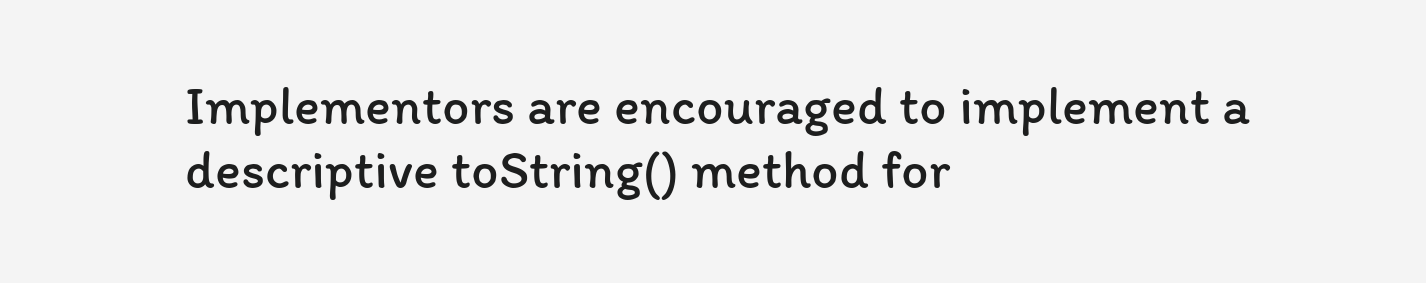Implementors are encouraged to implement a descriptive toString() method for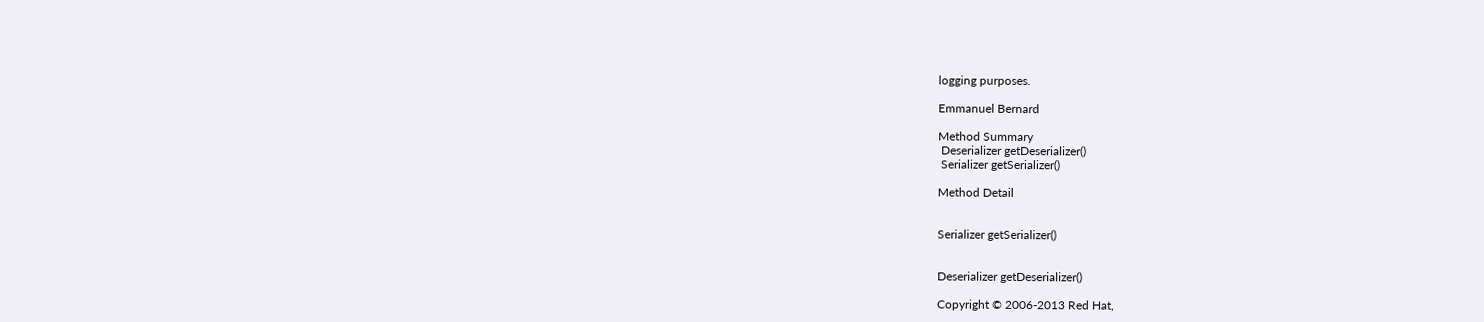logging purposes.

Emmanuel Bernard

Method Summary
 Deserializer getDeserializer()
 Serializer getSerializer()

Method Detail


Serializer getSerializer()


Deserializer getDeserializer()

Copyright © 2006-2013 Red Hat,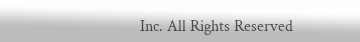Inc. All Rights Reserved